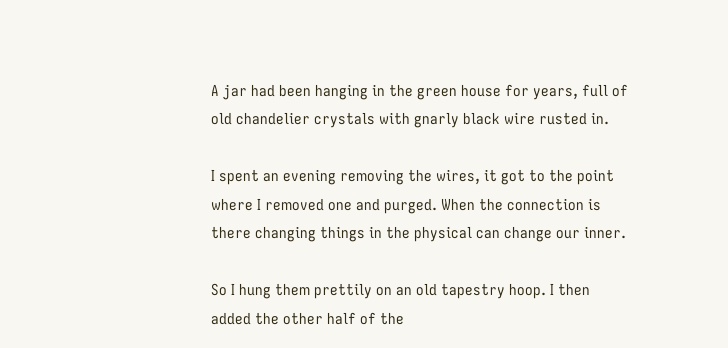A jar had been hanging in the green house for years, full of old chandelier crystals with gnarly black wire rusted in.

I spent an evening removing the wires, it got to the point where I removed one and purged. When the connection is there changing things in the physical can change our inner.

So I hung them prettily on an old tapestry hoop. I then added the other half of the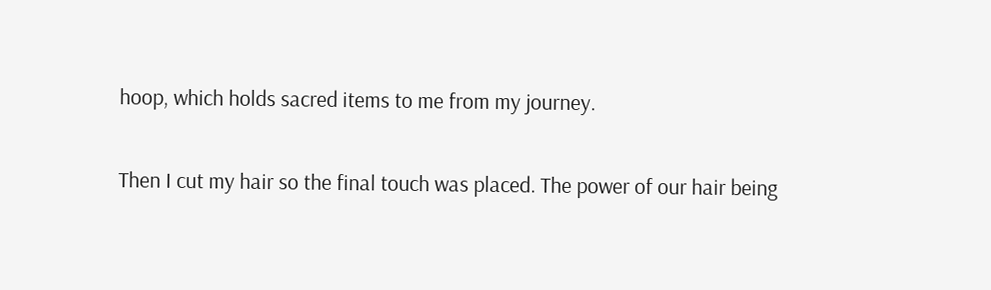hoop, which holds sacred items to me from my journey.

Then I cut my hair so the final touch was placed. The power of our hair being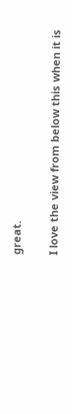great.

I love the view from below this when it is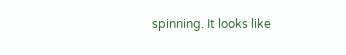spinning. It looks like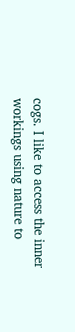cogs. I like to access the inner workings using nature to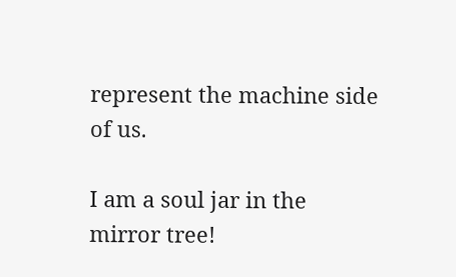represent the machine side of us.

I am a soul jar in the mirror tree!